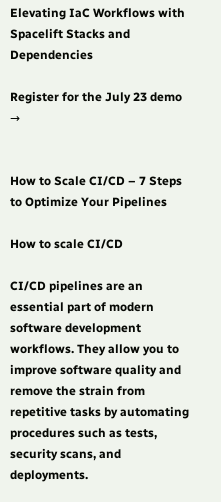Elevating IaC Workflows with Spacelift Stacks and Dependencies

Register for the July 23 demo →


How to Scale CI/CD – 7 Steps to Optimize Your Pipelines

How to scale CI/CD

CI/CD pipelines are an essential part of modern software development workflows. They allow you to improve software quality and remove the strain from repetitive tasks by automating procedures such as tests, security scans, and deployments.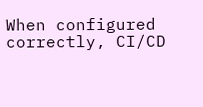When configured correctly, CI/CD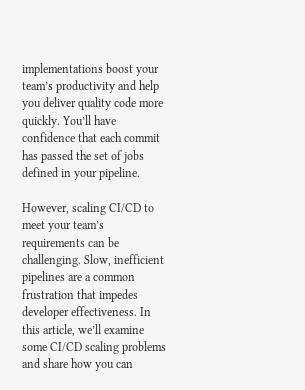implementations boost your team’s productivity and help you deliver quality code more quickly. You’ll have confidence that each commit has passed the set of jobs defined in your pipeline.

However, scaling CI/CD to meet your team’s requirements can be challenging. Slow, inefficient pipelines are a common frustration that impedes developer effectiveness. In this article, we’ll examine some CI/CD scaling problems and share how you can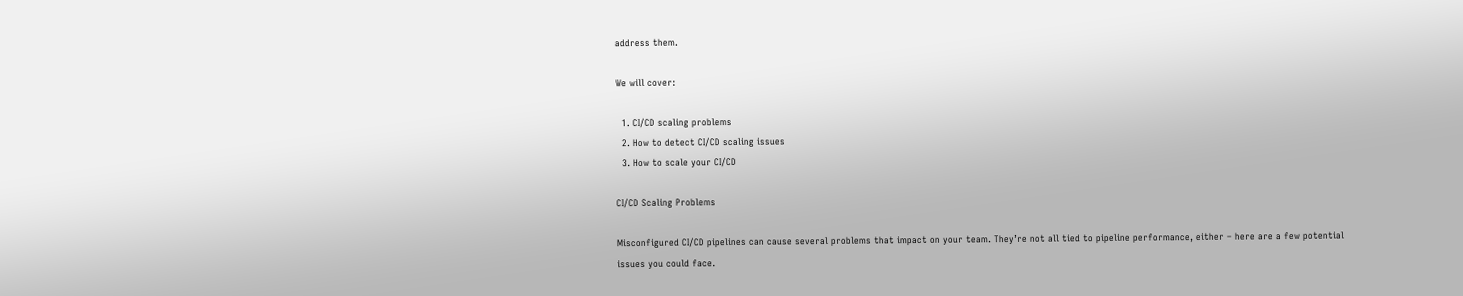address them.

We will cover:

  1. CI/CD scaling problems
  2. How to detect CI/CD scaling issues
  3. How to scale your CI/CD

CI/CD Scaling Problems

Misconfigured CI/CD pipelines can cause several problems that impact on your team. They’re not all tied to pipeline performance, either – here are a few potential issues you could face.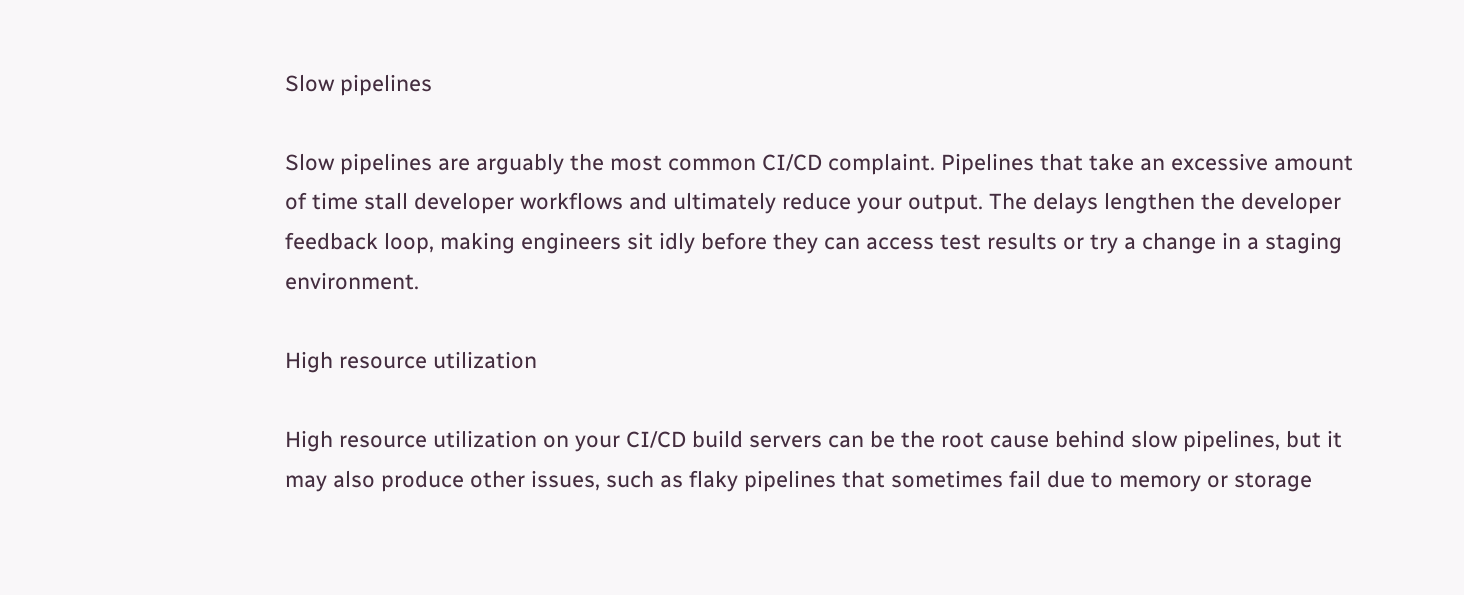Slow pipelines

Slow pipelines are arguably the most common CI/CD complaint. Pipelines that take an excessive amount of time stall developer workflows and ultimately reduce your output. The delays lengthen the developer feedback loop, making engineers sit idly before they can access test results or try a change in a staging environment.

High resource utilization

High resource utilization on your CI/CD build servers can be the root cause behind slow pipelines, but it may also produce other issues, such as flaky pipelines that sometimes fail due to memory or storage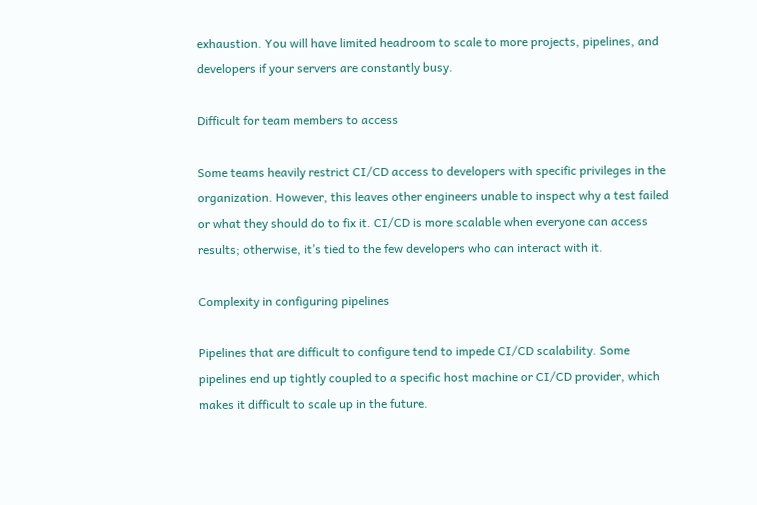exhaustion. You will have limited headroom to scale to more projects, pipelines, and developers if your servers are constantly busy.

Difficult for team members to access

Some teams heavily restrict CI/CD access to developers with specific privileges in the organization. However, this leaves other engineers unable to inspect why a test failed or what they should do to fix it. CI/CD is more scalable when everyone can access results; otherwise, it’s tied to the few developers who can interact with it.

Complexity in configuring pipelines

Pipelines that are difficult to configure tend to impede CI/CD scalability. Some pipelines end up tightly coupled to a specific host machine or CI/CD provider, which makes it difficult to scale up in the future.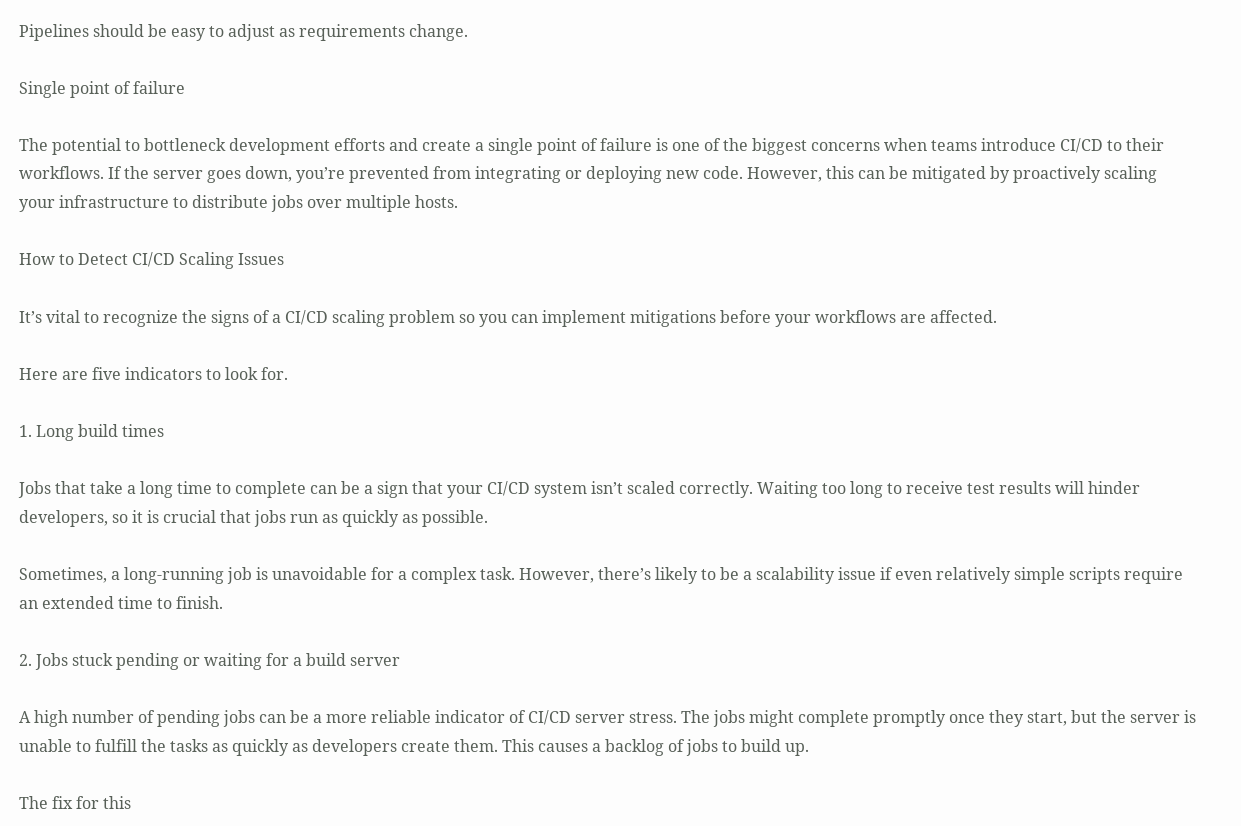Pipelines should be easy to adjust as requirements change.

Single point of failure

The potential to bottleneck development efforts and create a single point of failure is one of the biggest concerns when teams introduce CI/CD to their workflows. If the server goes down, you’re prevented from integrating or deploying new code. However, this can be mitigated by proactively scaling your infrastructure to distribute jobs over multiple hosts.

How to Detect CI/CD Scaling Issues

It’s vital to recognize the signs of a CI/CD scaling problem so you can implement mitigations before your workflows are affected.

Here are five indicators to look for.

1. Long build times

Jobs that take a long time to complete can be a sign that your CI/CD system isn’t scaled correctly. Waiting too long to receive test results will hinder developers, so it is crucial that jobs run as quickly as possible.

Sometimes, a long-running job is unavoidable for a complex task. However, there’s likely to be a scalability issue if even relatively simple scripts require an extended time to finish.

2. Jobs stuck pending or waiting for a build server

A high number of pending jobs can be a more reliable indicator of CI/CD server stress. The jobs might complete promptly once they start, but the server is unable to fulfill the tasks as quickly as developers create them. This causes a backlog of jobs to build up.

The fix for this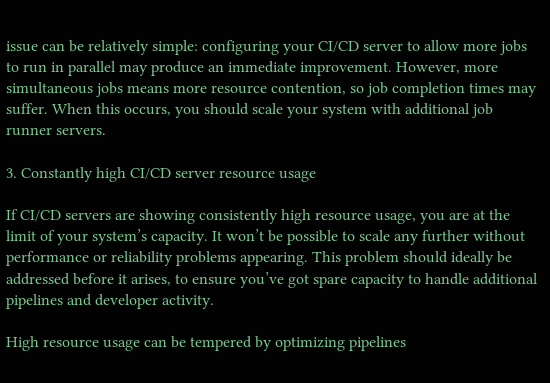issue can be relatively simple: configuring your CI/CD server to allow more jobs to run in parallel may produce an immediate improvement. However, more simultaneous jobs means more resource contention, so job completion times may suffer. When this occurs, you should scale your system with additional job runner servers.

3. Constantly high CI/CD server resource usage

If CI/CD servers are showing consistently high resource usage, you are at the limit of your system’s capacity. It won’t be possible to scale any further without performance or reliability problems appearing. This problem should ideally be addressed before it arises, to ensure you’ve got spare capacity to handle additional pipelines and developer activity.

High resource usage can be tempered by optimizing pipelines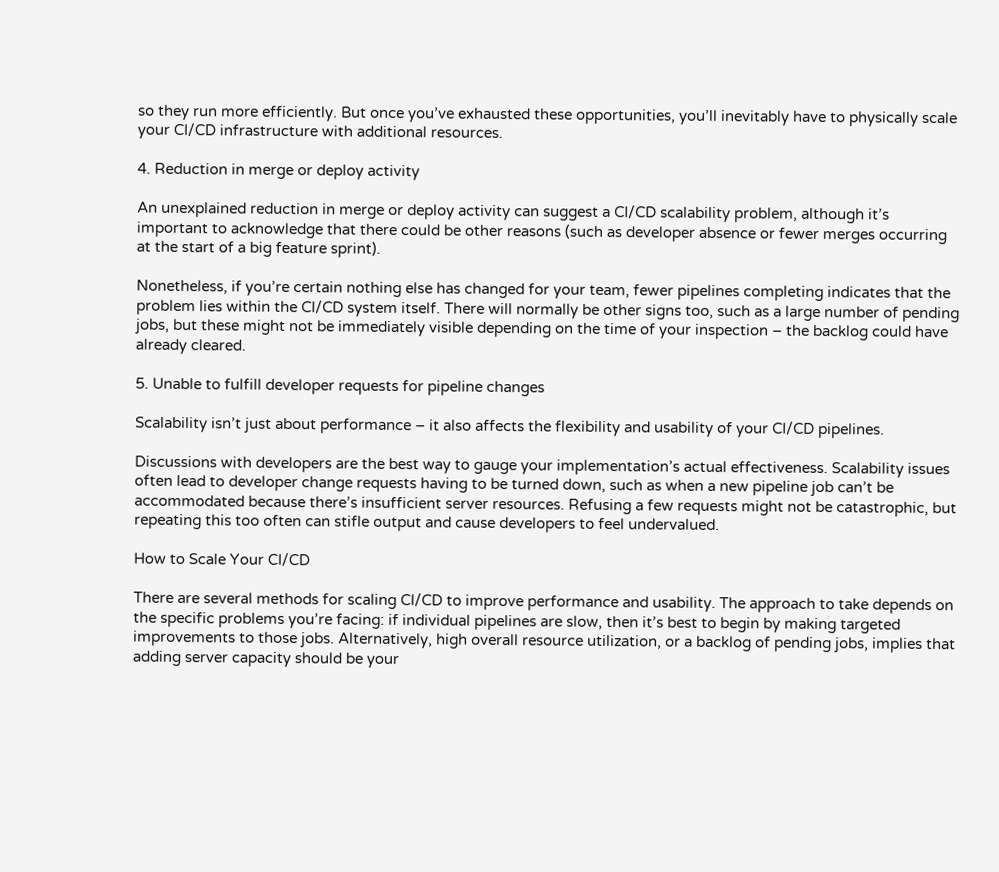so they run more efficiently. But once you’ve exhausted these opportunities, you’ll inevitably have to physically scale your CI/CD infrastructure with additional resources.

4. Reduction in merge or deploy activity

An unexplained reduction in merge or deploy activity can suggest a CI/CD scalability problem, although it’s important to acknowledge that there could be other reasons (such as developer absence or fewer merges occurring at the start of a big feature sprint).

Nonetheless, if you’re certain nothing else has changed for your team, fewer pipelines completing indicates that the problem lies within the CI/CD system itself. There will normally be other signs too, such as a large number of pending jobs, but these might not be immediately visible depending on the time of your inspection – the backlog could have already cleared.

5. Unable to fulfill developer requests for pipeline changes

Scalability isn’t just about performance – it also affects the flexibility and usability of your CI/CD pipelines.

Discussions with developers are the best way to gauge your implementation’s actual effectiveness. Scalability issues often lead to developer change requests having to be turned down, such as when a new pipeline job can’t be accommodated because there’s insufficient server resources. Refusing a few requests might not be catastrophic, but repeating this too often can stifle output and cause developers to feel undervalued.

How to Scale Your CI/CD

There are several methods for scaling CI/CD to improve performance and usability. The approach to take depends on the specific problems you’re facing: if individual pipelines are slow, then it’s best to begin by making targeted improvements to those jobs. Alternatively, high overall resource utilization, or a backlog of pending jobs, implies that adding server capacity should be your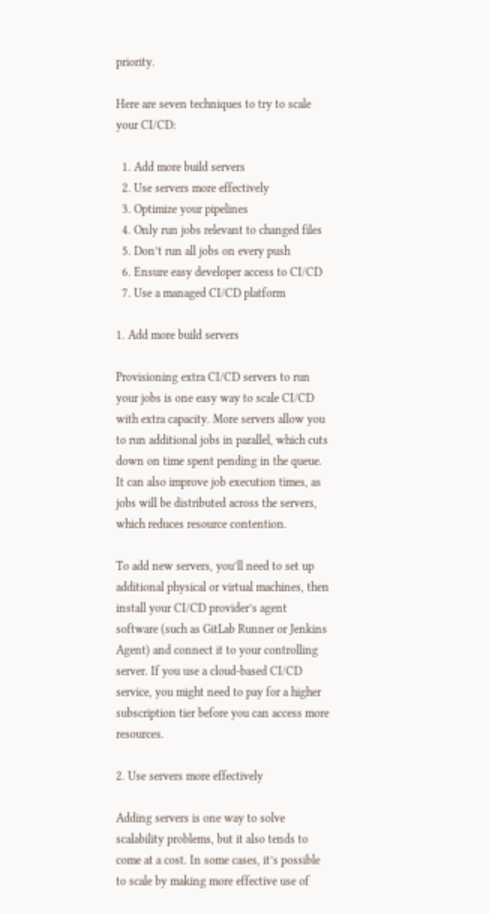priority.

Here are seven techniques to try to scale your CI/CD:

  1. Add more build servers
  2. Use servers more effectively
  3. Optimize your pipelines
  4. Only run jobs relevant to changed files
  5. Don’t run all jobs on every push
  6. Ensure easy developer access to CI/CD
  7. Use a managed CI/CD platform

1. Add more build servers

Provisioning extra CI/CD servers to run your jobs is one easy way to scale CI/CD with extra capacity. More servers allow you to run additional jobs in parallel, which cuts down on time spent pending in the queue. It can also improve job execution times, as jobs will be distributed across the servers, which reduces resource contention.

To add new servers, you’ll need to set up additional physical or virtual machines, then install your CI/CD provider’s agent software (such as GitLab Runner or Jenkins Agent) and connect it to your controlling server. If you use a cloud-based CI/CD service, you might need to pay for a higher subscription tier before you can access more resources.

2. Use servers more effectively

Adding servers is one way to solve scalability problems, but it also tends to come at a cost. In some cases, it’s possible to scale by making more effective use of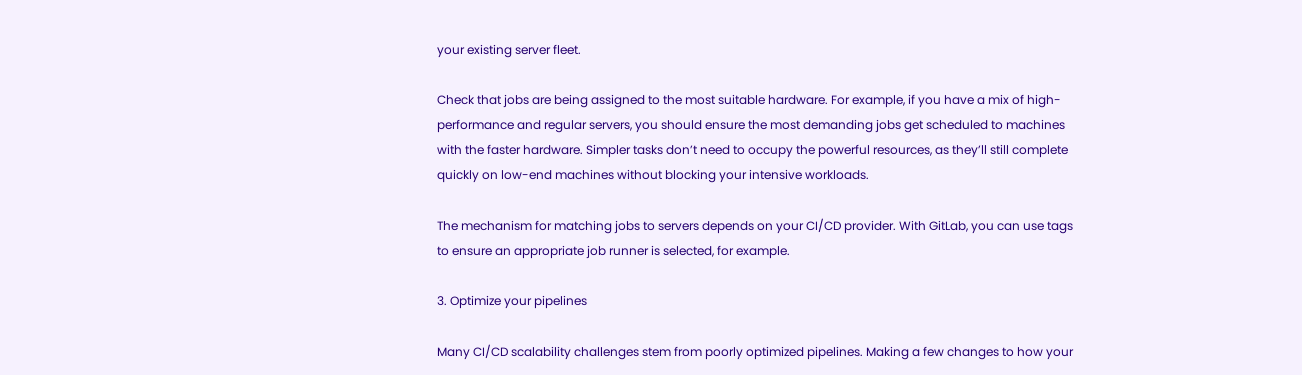your existing server fleet.

Check that jobs are being assigned to the most suitable hardware. For example, if you have a mix of high-performance and regular servers, you should ensure the most demanding jobs get scheduled to machines with the faster hardware. Simpler tasks don’t need to occupy the powerful resources, as they’ll still complete quickly on low-end machines without blocking your intensive workloads.

The mechanism for matching jobs to servers depends on your CI/CD provider. With GitLab, you can use tags to ensure an appropriate job runner is selected, for example.

3. Optimize your pipelines

Many CI/CD scalability challenges stem from poorly optimized pipelines. Making a few changes to how your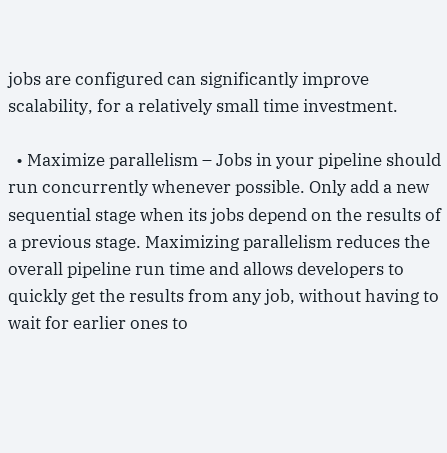jobs are configured can significantly improve scalability, for a relatively small time investment.

  • Maximize parallelism – Jobs in your pipeline should run concurrently whenever possible. Only add a new sequential stage when its jobs depend on the results of a previous stage. Maximizing parallelism reduces the overall pipeline run time and allows developers to quickly get the results from any job, without having to wait for earlier ones to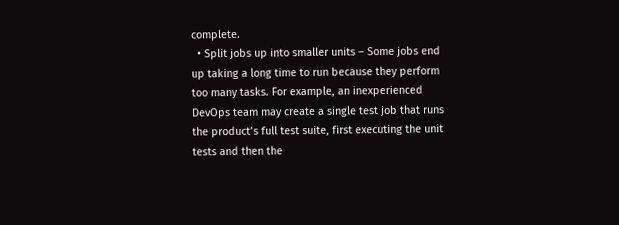complete.
  • Split jobs up into smaller units – Some jobs end up taking a long time to run because they perform too many tasks. For example, an inexperienced DevOps team may create a single test job that runs the product’s full test suite, first executing the unit tests and then the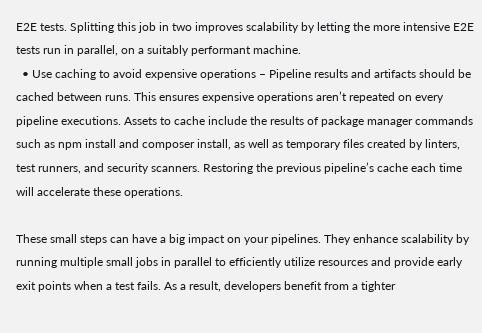E2E tests. Splitting this job in two improves scalability by letting the more intensive E2E tests run in parallel, on a suitably performant machine.
  • Use caching to avoid expensive operations – Pipeline results and artifacts should be cached between runs. This ensures expensive operations aren’t repeated on every pipeline executions. Assets to cache include the results of package manager commands such as npm install and composer install, as well as temporary files created by linters, test runners, and security scanners. Restoring the previous pipeline’s cache each time will accelerate these operations.

These small steps can have a big impact on your pipelines. They enhance scalability by running multiple small jobs in parallel to efficiently utilize resources and provide early exit points when a test fails. As a result, developers benefit from a tighter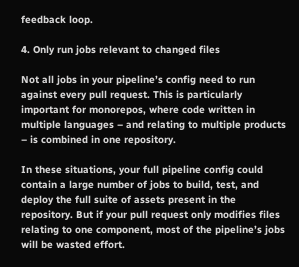feedback loop.

4. Only run jobs relevant to changed files

Not all jobs in your pipeline’s config need to run against every pull request. This is particularly important for monorepos, where code written in multiple languages – and relating to multiple products – is combined in one repository.

In these situations, your full pipeline config could contain a large number of jobs to build, test, and deploy the full suite of assets present in the repository. But if your pull request only modifies files relating to one component, most of the pipeline’s jobs will be wasted effort.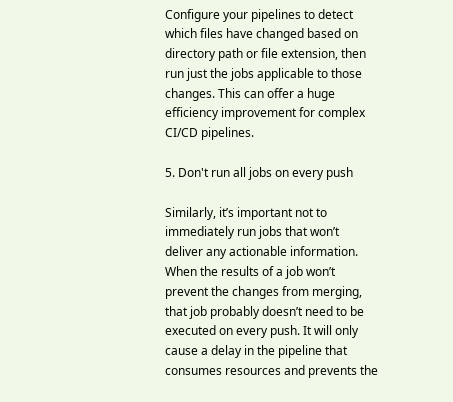Configure your pipelines to detect which files have changed based on directory path or file extension, then run just the jobs applicable to those changes. This can offer a huge efficiency improvement for complex CI/CD pipelines.

5. Don't run all jobs on every push

Similarly, it’s important not to immediately run jobs that won’t deliver any actionable information. When the results of a job won’t prevent the changes from merging, that job probably doesn’t need to be executed on every push. It will only cause a delay in the pipeline that consumes resources and prevents the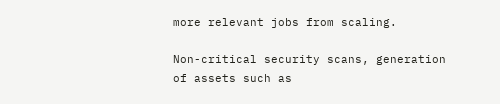more relevant jobs from scaling.

Non-critical security scans, generation of assets such as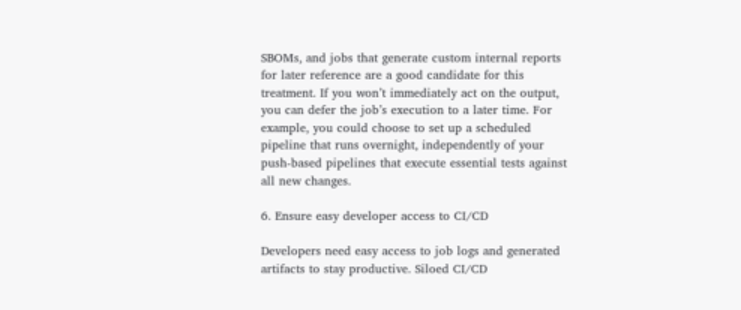SBOMs, and jobs that generate custom internal reports for later reference are a good candidate for this treatment. If you won’t immediately act on the output, you can defer the job’s execution to a later time. For example, you could choose to set up a scheduled pipeline that runs overnight, independently of your push-based pipelines that execute essential tests against all new changes.

6. Ensure easy developer access to CI/CD

Developers need easy access to job logs and generated artifacts to stay productive. Siloed CI/CD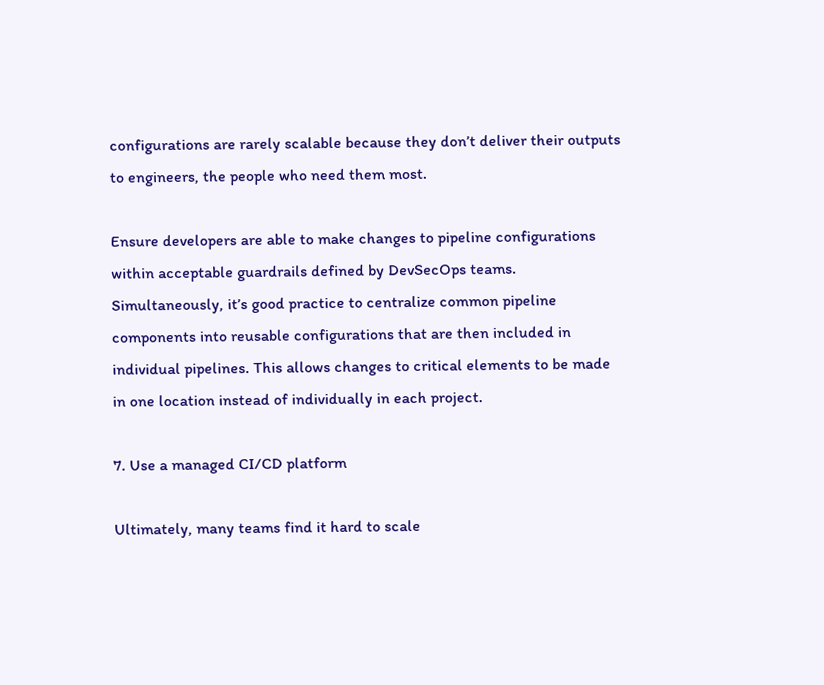configurations are rarely scalable because they don’t deliver their outputs to engineers, the people who need them most.

Ensure developers are able to make changes to pipeline configurations within acceptable guardrails defined by DevSecOps teams. Simultaneously, it’s good practice to centralize common pipeline components into reusable configurations that are then included in individual pipelines. This allows changes to critical elements to be made in one location instead of individually in each project.

7. Use a managed CI/CD platform

Ultimately, many teams find it hard to scale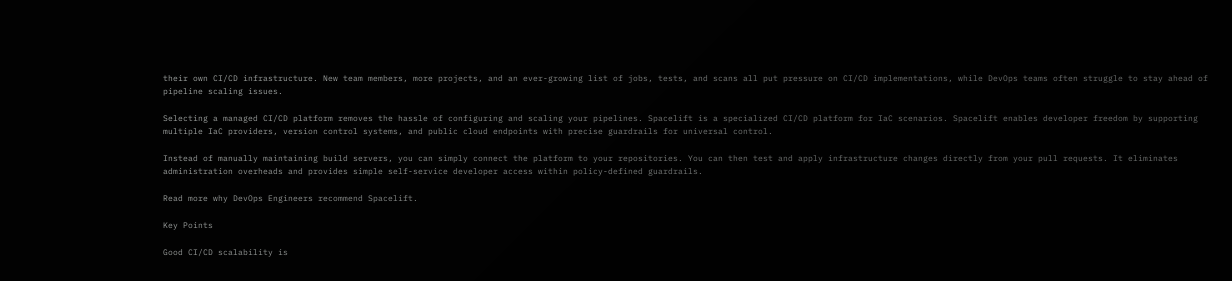their own CI/CD infrastructure. New team members, more projects, and an ever-growing list of jobs, tests, and scans all put pressure on CI/CD implementations, while DevOps teams often struggle to stay ahead of pipeline scaling issues.

Selecting a managed CI/CD platform removes the hassle of configuring and scaling your pipelines. Spacelift is a specialized CI/CD platform for IaC scenarios. Spacelift enables developer freedom by supporting multiple IaC providers, version control systems, and public cloud endpoints with precise guardrails for universal control.

Instead of manually maintaining build servers, you can simply connect the platform to your repositories. You can then test and apply infrastructure changes directly from your pull requests. It eliminates administration overheads and provides simple self-service developer access within policy-defined guardrails.

Read more why DevOps Engineers recommend Spacelift.

Key Points

Good CI/CD scalability is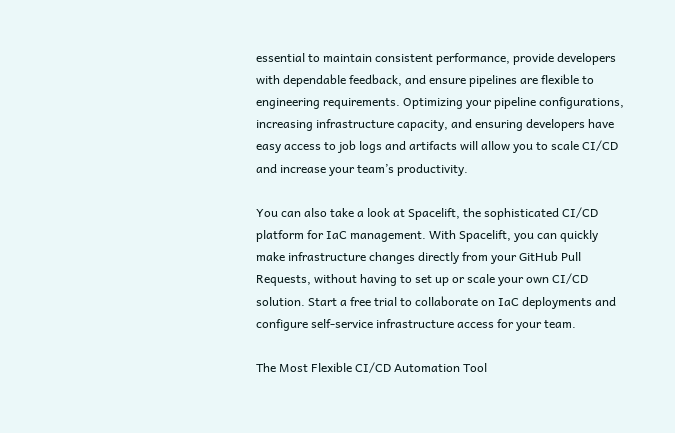essential to maintain consistent performance, provide developers with dependable feedback, and ensure pipelines are flexible to engineering requirements. Optimizing your pipeline configurations, increasing infrastructure capacity, and ensuring developers have easy access to job logs and artifacts will allow you to scale CI/CD and increase your team’s productivity.

You can also take a look at Spacelift, the sophisticated CI/CD platform for IaC management. With Spacelift, you can quickly make infrastructure changes directly from your GitHub Pull Requests, without having to set up or scale your own CI/CD solution. Start a free trial to collaborate on IaC deployments and configure self-service infrastructure access for your team.

The Most Flexible CI/CD Automation Tool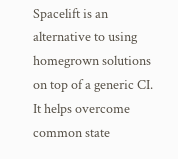Spacelift is an alternative to using homegrown solutions on top of a generic CI. It helps overcome common state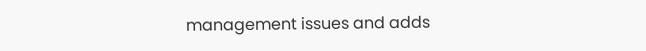management issues and adds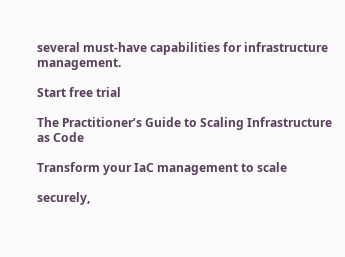several must-have capabilities for infrastructure management.

Start free trial

The Practitioner’s Guide to Scaling Infrastructure as Code

Transform your IaC management to scale

securely,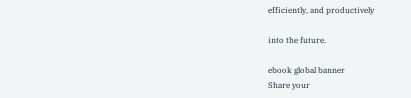efficiently, and productively

into the future.

ebook global banner
Share your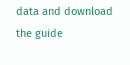data and download the guide